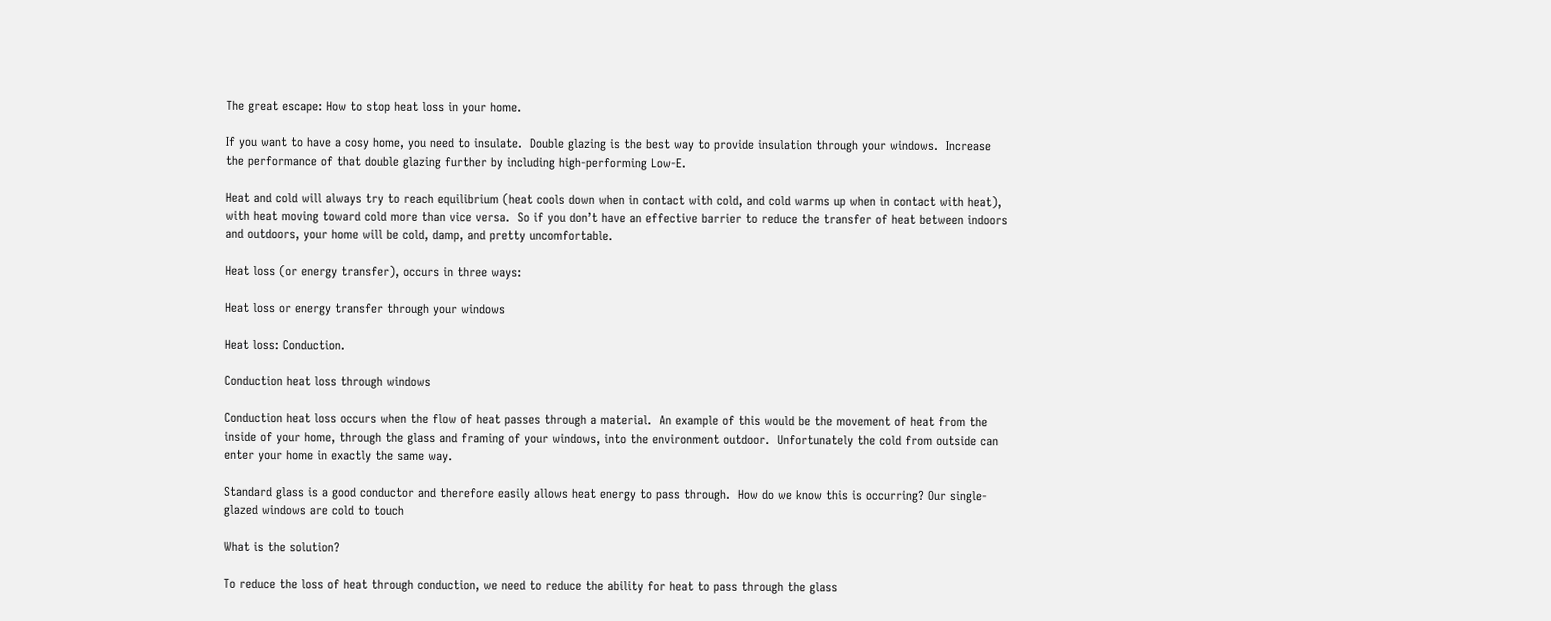The great escape: How to stop heat loss in your home.

If you want to have a cosy home, you need to insulate.  Double glazing is the best way to provide insulation through your windows.  Increase the performance of that double glazing further by including high-performing Low-E.

Heat and cold will always try to reach equilibrium (heat cools down when in contact with cold, and cold warms up when in contact with heat), with heat moving toward cold more than vice versa.  So if you don’t have an effective barrier to reduce the transfer of heat between indoors and outdoors, your home will be cold, damp, and pretty uncomfortable.

Heat loss (or energy transfer), occurs in three ways:

Heat loss or energy transfer through your windows

Heat loss: Conduction.

Conduction heat loss through windows

Conduction heat loss occurs when the flow of heat passes through a material.  An example of this would be the movement of heat from the inside of your home, through the glass and framing of your windows, into the environment outdoor.  Unfortunately the cold from outside can enter your home in exactly the same way.

Standard glass is a good conductor and therefore easily allows heat energy to pass through.  How do we know this is occurring? Our single-glazed windows are cold to touch

What is the solution?

To reduce the loss of heat through conduction, we need to reduce the ability for heat to pass through the glass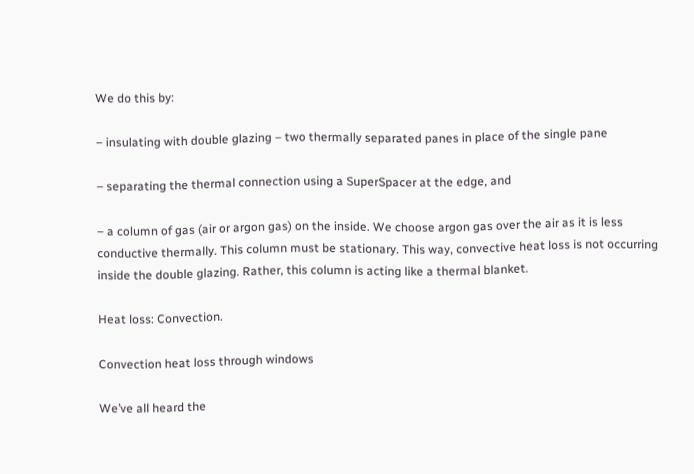We do this by:

– insulating with double glazing – two thermally separated panes in place of the single pane

– separating the thermal connection using a SuperSpacer at the edge, and

– a column of gas (air or argon gas) on the inside. We choose argon gas over the air as it is less conductive thermally. This column must be stationary. This way, convective heat loss is not occurring inside the double glazing. Rather, this column is acting like a thermal blanket.

Heat loss: Convection.

Convection heat loss through windows

We’ve all heard the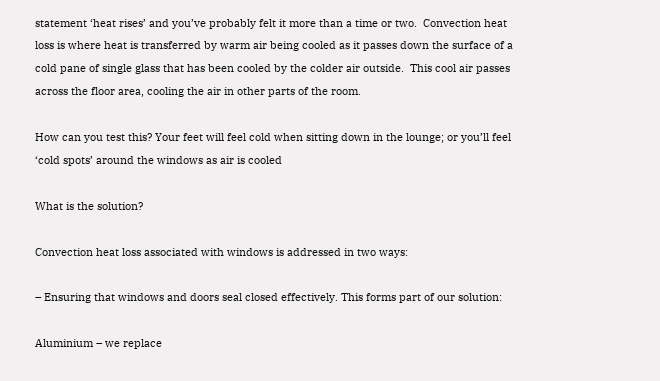statement ‘heat rises’ and you’ve probably felt it more than a time or two.  Convection heat loss is where heat is transferred by warm air being cooled as it passes down the surface of a cold pane of single glass that has been cooled by the colder air outside.  This cool air passes across the floor area, cooling the air in other parts of the room.

How can you test this? Your feet will feel cold when sitting down in the lounge; or you’ll feel ‘cold spots’ around the windows as air is cooled

What is the solution?

Convection heat loss associated with windows is addressed in two ways:

– Ensuring that windows and doors seal closed effectively. This forms part of our solution:

Aluminium – we replace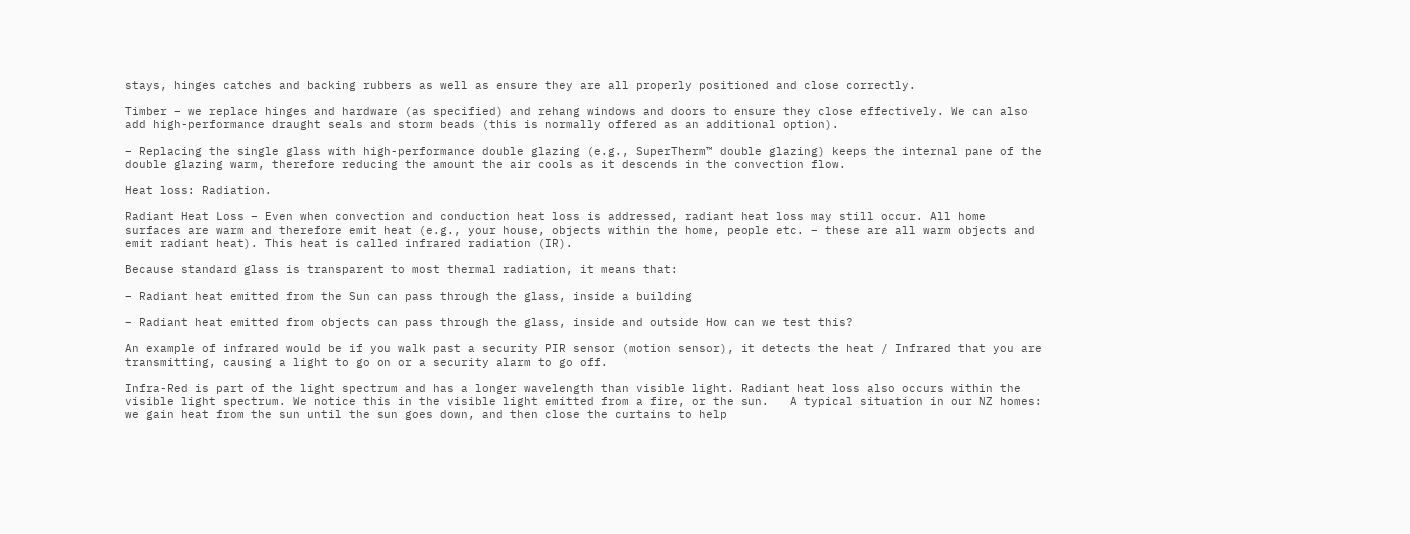stays, hinges catches and backing rubbers as well as ensure they are all properly positioned and close correctly.

Timber – we replace hinges and hardware (as specified) and rehang windows and doors to ensure they close effectively. We can also add high-performance draught seals and storm beads (this is normally offered as an additional option).

– Replacing the single glass with high-performance double glazing (e.g., SuperTherm™ double glazing) keeps the internal pane of the double glazing warm, therefore reducing the amount the air cools as it descends in the convection flow.

Heat loss: Radiation.

Radiant Heat Loss – Even when convection and conduction heat loss is addressed, radiant heat loss may still occur. All home surfaces are warm and therefore emit heat (e.g., your house, objects within the home, people etc. – these are all warm objects and emit radiant heat). This heat is called infrared radiation (IR).

Because standard glass is transparent to most thermal radiation, it means that:

– Radiant heat emitted from the Sun can pass through the glass, inside a building

– Radiant heat emitted from objects can pass through the glass, inside and outside How can we test this?

An example of infrared would be if you walk past a security PIR sensor (motion sensor), it detects the heat / Infrared that you are transmitting, causing a light to go on or a security alarm to go off.

Infra-Red is part of the light spectrum and has a longer wavelength than visible light. Radiant heat loss also occurs within the visible light spectrum. We notice this in the visible light emitted from a fire, or the sun.   A typical situation in our NZ homes: we gain heat from the sun until the sun goes down, and then close the curtains to help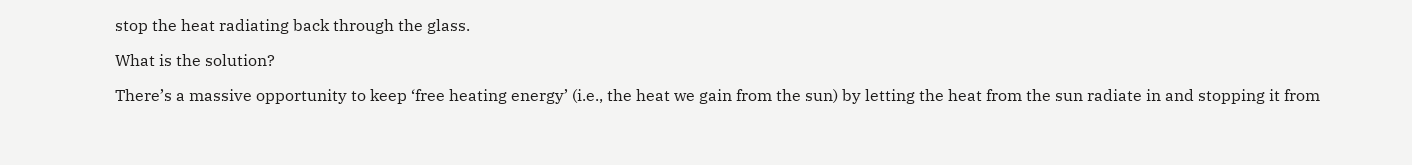stop the heat radiating back through the glass.

What is the solution?

There’s a massive opportunity to keep ‘free heating energy’ (i.e., the heat we gain from the sun) by letting the heat from the sun radiate in and stopping it from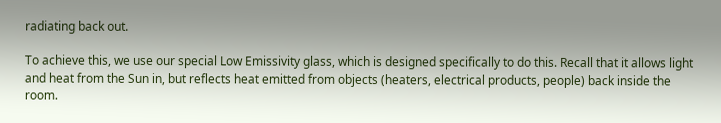radiating back out.

To achieve this, we use our special Low Emissivity glass, which is designed specifically to do this. Recall that it allows light and heat from the Sun in, but reflects heat emitted from objects (heaters, electrical products, people) back inside the room.